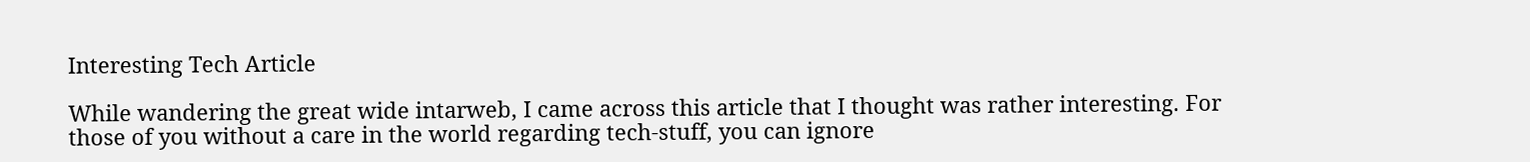Interesting Tech Article

While wandering the great wide intarweb, I came across this article that I thought was rather interesting. For those of you without a care in the world regarding tech-stuff, you can ignore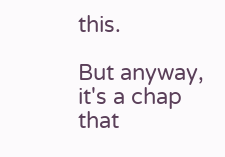this.

But anyway, it's a chap that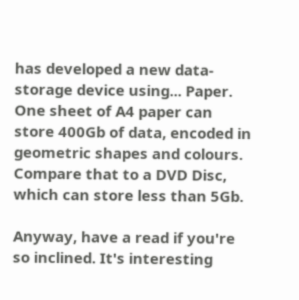has developed a new data-storage device using... Paper. One sheet of A4 paper can store 400Gb of data, encoded in geometric shapes and colours. Compare that to a DVD Disc, which can store less than 5Gb.

Anyway, have a read if you're so inclined. It's interesting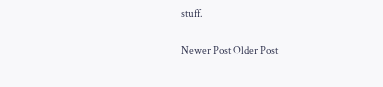stuff.

Newer Post Older Post